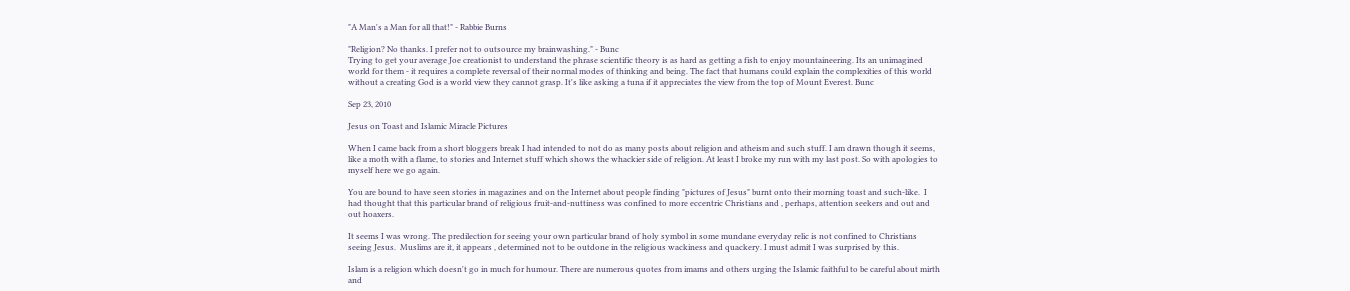"A Man's a Man for all that!" - Rabbie Burns

"Religion? No thanks. I prefer not to outsource my brainwashing." - Bunc
Trying to get your average Joe creationist to understand the phrase scientific theory is as hard as getting a fish to enjoy mountaineering. Its an unimagined world for them - it requires a complete reversal of their normal modes of thinking and being. The fact that humans could explain the complexities of this world without a creating God is a world view they cannot grasp. It's like asking a tuna if it appreciates the view from the top of Mount Everest. Bunc

Sep 23, 2010

Jesus on Toast and Islamic Miracle Pictures

When I came back from a short bloggers break I had intended to not do as many posts about religion and atheism and such stuff. I am drawn though it seems, like a moth with a flame, to stories and Internet stuff which shows the whackier side of religion. At least I broke my run with my last post. So with apologies to myself here we go again.

You are bound to have seen stories in magazines and on the Internet about people finding "pictures of Jesus" burnt onto their morning toast and such-like.  I had thought that this particular brand of religious fruit-and-nuttiness was confined to more eccentric Christians and , perhaps, attention seekers and out and out hoaxers.

It seems I was wrong. The predilection for seeing your own particular brand of holy symbol in some mundane everyday relic is not confined to Christians seeing Jesus.  Muslims are it, it appears , determined not to be outdone in the religious wackiness and quackery. I must admit I was surprised by this.

Islam is a religion which doesn't go in much for humour. There are numerous quotes from imams and others urging the Islamic faithful to be careful about mirth and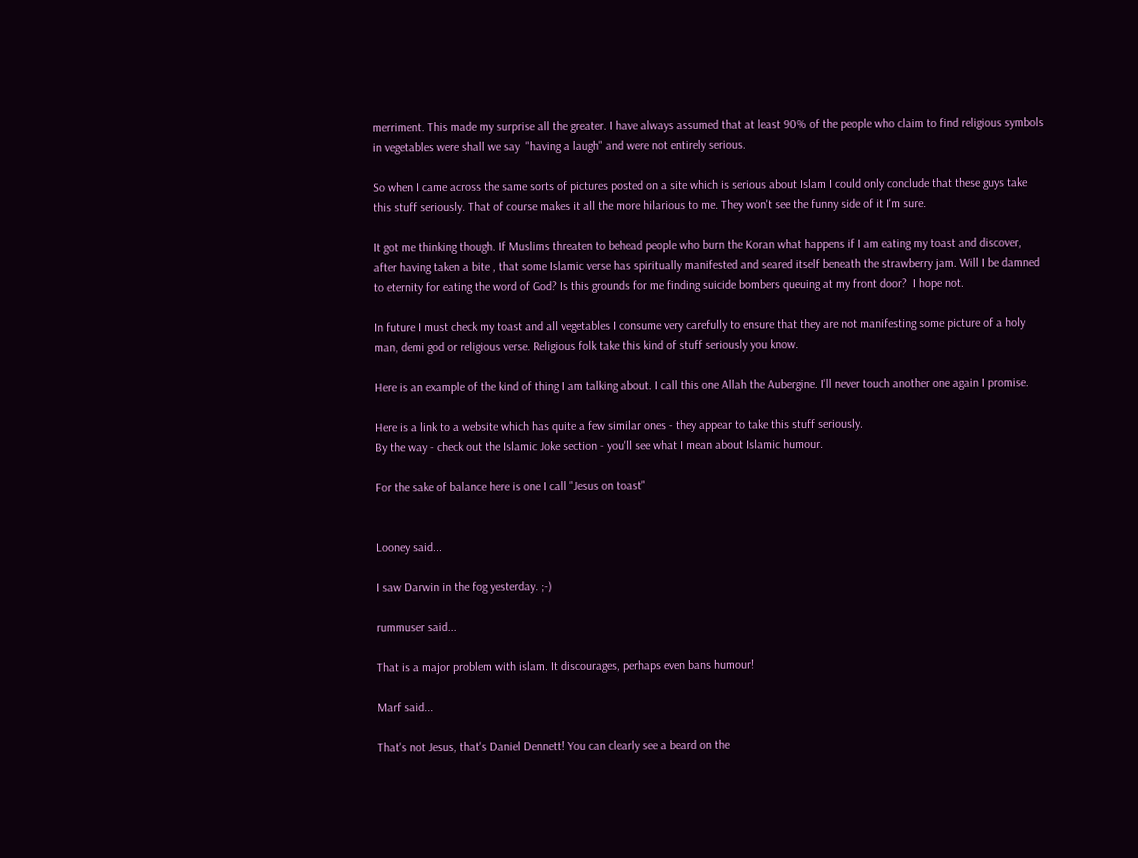merriment. This made my surprise all the greater. I have always assumed that at least 90% of the people who claim to find religious symbols  in vegetables were shall we say  "having a laugh" and were not entirely serious.

So when I came across the same sorts of pictures posted on a site which is serious about Islam I could only conclude that these guys take this stuff seriously. That of course makes it all the more hilarious to me. They won't see the funny side of it I'm sure.

It got me thinking though. If Muslims threaten to behead people who burn the Koran what happens if I am eating my toast and discover, after having taken a bite , that some Islamic verse has spiritually manifested and seared itself beneath the strawberry jam. Will I be damned to eternity for eating the word of God? Is this grounds for me finding suicide bombers queuing at my front door?  I hope not.

In future I must check my toast and all vegetables I consume very carefully to ensure that they are not manifesting some picture of a holy man, demi god or religious verse. Religious folk take this kind of stuff seriously you know.

Here is an example of the kind of thing I am talking about. I call this one Allah the Aubergine. I'll never touch another one again I promise.

Here is a link to a website which has quite a few similar ones - they appear to take this stuff seriously.
By the way - check out the Islamic Joke section - you'll see what I mean about Islamic humour.

For the sake of balance here is one I call "Jesus on toast"


Looney said...

I saw Darwin in the fog yesterday. ;-)

rummuser said...

That is a major problem with islam. It discourages, perhaps even bans humour!

Marf said...

That's not Jesus, that's Daniel Dennett! You can clearly see a beard on the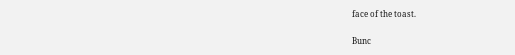face of the toast.

Bunc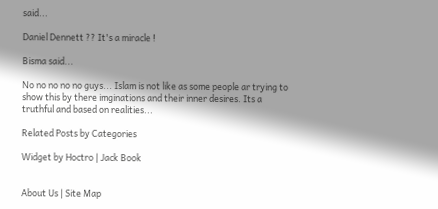said...

Daniel Dennett ?? It's a miracle !

Bisma said...

No no no no no guys... Islam is not like as some people ar trying to show this by there imginations and their inner desires. Its a truthful and based on realities...

Related Posts by Categories

Widget by Hoctro | Jack Book


About Us | Site Map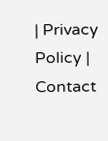| Privacy Policy | Contact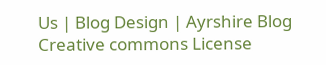Us | Blog Design | Ayrshire Blog Creative commons License